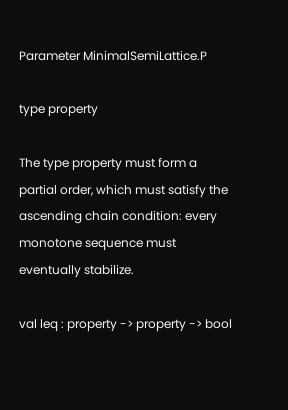Parameter MinimalSemiLattice.P

type property

The type property must form a partial order, which must satisfy the ascending chain condition: every monotone sequence must eventually stabilize.

val leq : property -> property -> bool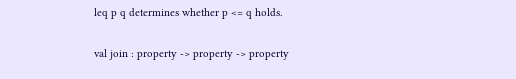leq p q determines whether p <= q holds.

val join : property -> property -> property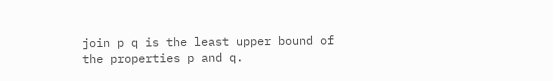join p q is the least upper bound of the properties p and q.